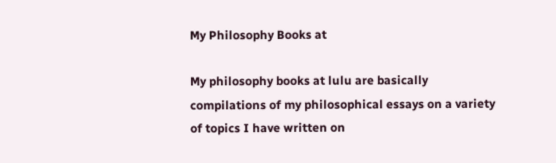My Philosophy Books at

My philosophy books at lulu are basically compilations of my philosophical essays on a variety of topics I have written on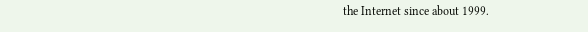the Internet since about 1999.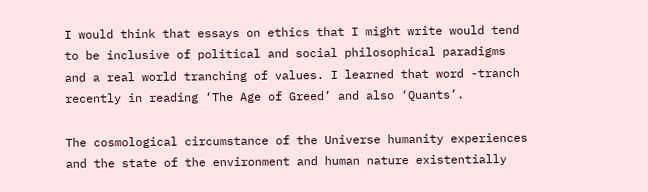I would think that essays on ethics that I might write would tend to be inclusive of political and social philosophical paradigms and a real world tranching of values. I learned that word -tranch recently in reading ‘The Age of Greed’ and also ‘Quants’.

The cosmological circumstance of the Universe humanity experiences and the state of the environment and human nature existentially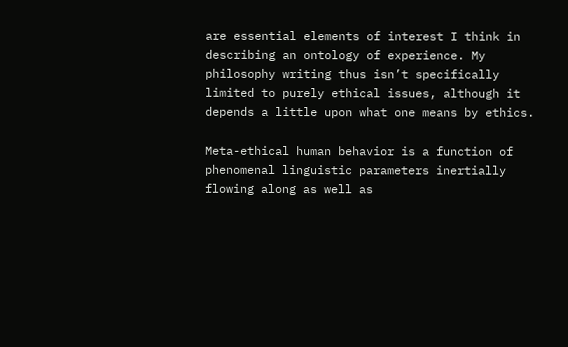are essential elements of interest I think in describing an ontology of experience. My philosophy writing thus isn’t specifically limited to purely ethical issues, although it depends a little upon what one means by ethics.

Meta-ethical human behavior is a function of phenomenal linguistic parameters inertially flowing along as well as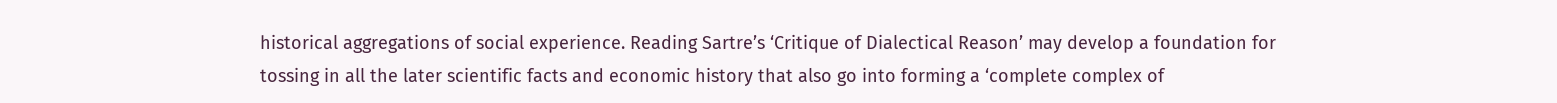historical aggregations of social experience. Reading Sartre’s ‘Critique of Dialectical Reason’ may develop a foundation for tossing in all the later scientific facts and economic history that also go into forming a ‘complete complex of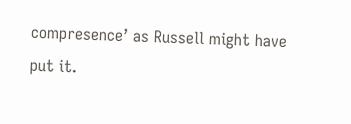compresence’ as Russell might have put it.